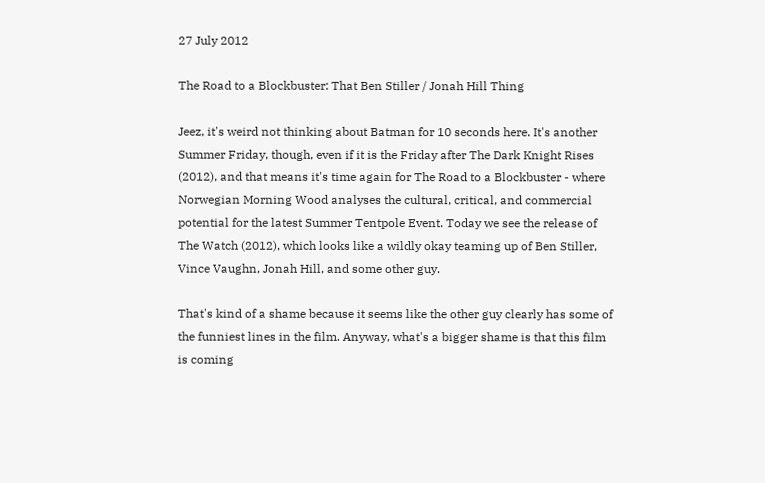27 July 2012

The Road to a Blockbuster: That Ben Stiller / Jonah Hill Thing

Jeez, it's weird not thinking about Batman for 10 seconds here. It's another Summer Friday, though, even if it is the Friday after The Dark Knight Rises (2012), and that means it's time again for The Road to a Blockbuster - where Norwegian Morning Wood analyses the cultural, critical, and commercial potential for the latest Summer Tentpole Event. Today we see the release of The Watch (2012), which looks like a wildly okay teaming up of Ben Stiller, Vince Vaughn, Jonah Hill, and some other guy.

That's kind of a shame because it seems like the other guy clearly has some of the funniest lines in the film. Anyway, what's a bigger shame is that this film is coming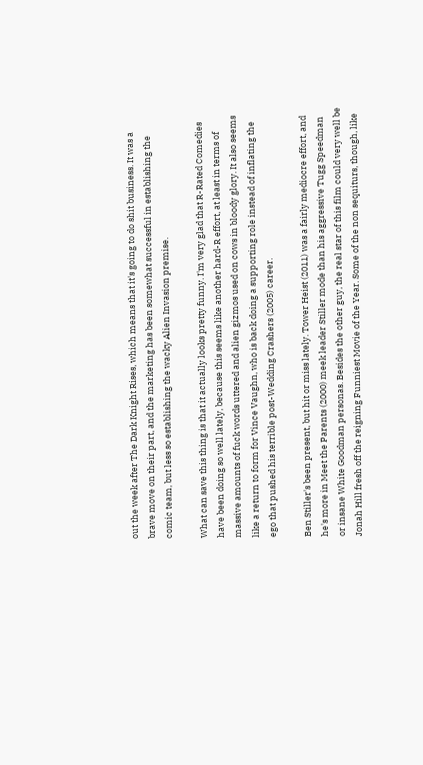out the week after The Dark Knight Rises, which means that it's going to do shit business. It was a brave move on their part, and the marketing has been somewhat successful in establishing the comic team, but less so establishing the wacky Alien Invasion premise.

What can save this thing is that it actually looks pretty funny. I'm very glad that R-Rated Comedies have been doing so well lately, because this seems like another hard-R effort, at least in terms of massive amounts of fuck words uttered and alien gizmos used on cows in bloody glory. It also seems like a return to form for Vince Vaughn, who is back doing a supporting role instead of inflating the ego that pushed his terrible post-Wedding Crashers (2005) career.

Ben Stiller's been present, but hit or miss lately. Tower Heist (2011) was a fairly mediocre effort, and he's more in Meet the Parents (2000) meek leader Stiller mode than his aggressive Tugg Speedman or insane White Goodman personas. Besides the other guy, the real star of this film could very well be Jonah Hill fresh off the reigning Funniest Movie of the Year. Some of the non sequiturs, though, like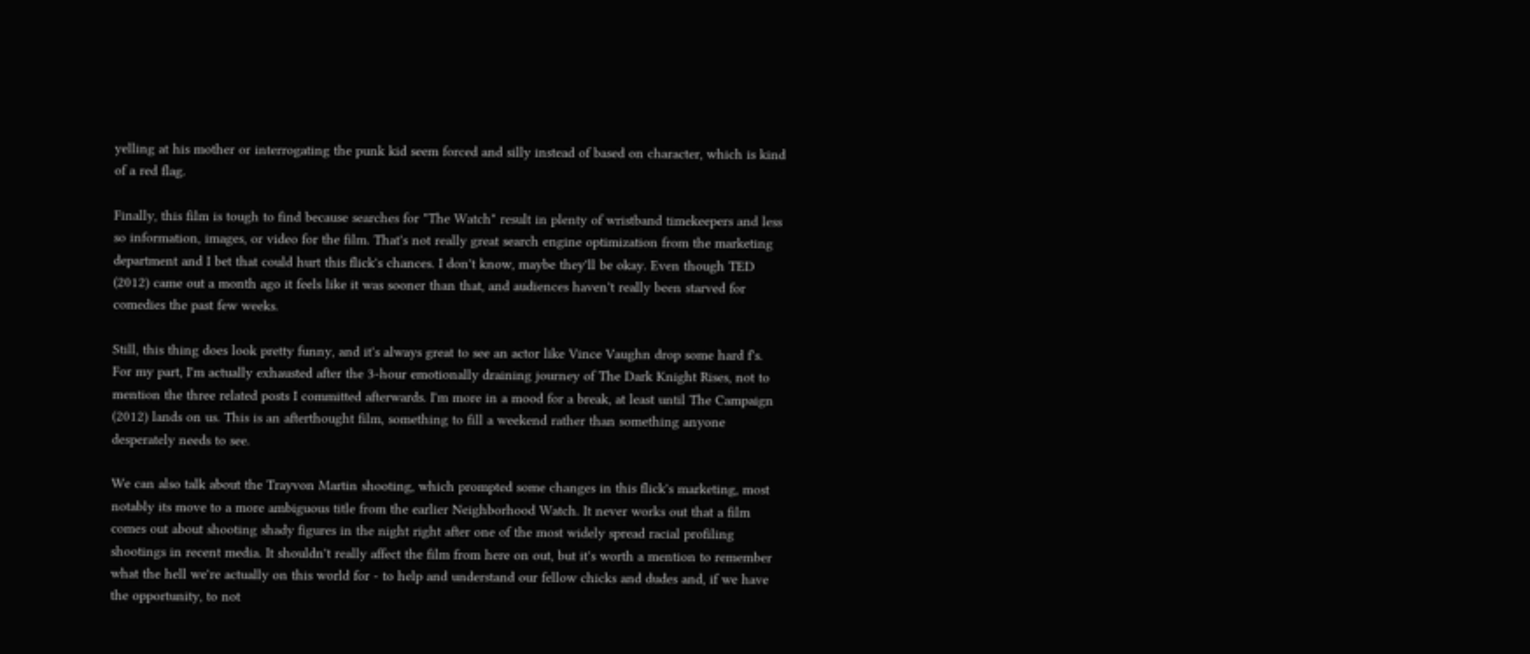yelling at his mother or interrogating the punk kid seem forced and silly instead of based on character, which is kind of a red flag.

Finally, this film is tough to find because searches for "The Watch" result in plenty of wristband timekeepers and less so information, images, or video for the film. That's not really great search engine optimization from the marketing department and I bet that could hurt this flick's chances. I don't know, maybe they'll be okay. Even though TED (2012) came out a month ago it feels like it was sooner than that, and audiences haven't really been starved for comedies the past few weeks.

Still, this thing does look pretty funny, and it's always great to see an actor like Vince Vaughn drop some hard f's. For my part, I'm actually exhausted after the 3-hour emotionally draining journey of The Dark Knight Rises, not to mention the three related posts I committed afterwards. I'm more in a mood for a break, at least until The Campaign (2012) lands on us. This is an afterthought film, something to fill a weekend rather than something anyone desperately needs to see.

We can also talk about the Trayvon Martin shooting, which prompted some changes in this flick's marketing, most notably its move to a more ambiguous title from the earlier Neighborhood Watch. It never works out that a film comes out about shooting shady figures in the night right after one of the most widely spread racial profiling shootings in recent media. It shouldn't really affect the film from here on out, but it's worth a mention to remember what the hell we're actually on this world for - to help and understand our fellow chicks and dudes and, if we have the opportunity, to not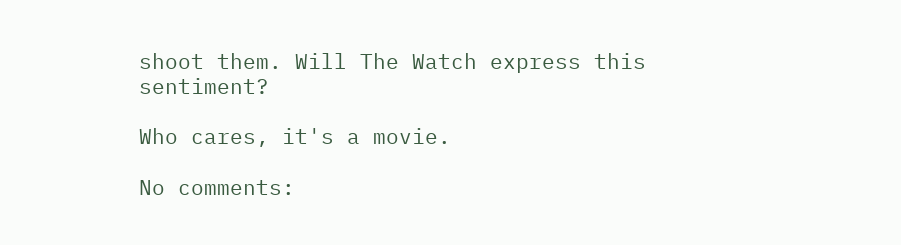shoot them. Will The Watch express this sentiment?

Who cares, it's a movie.

No comments: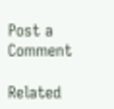Post a Comment

Related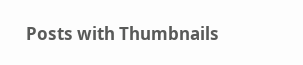Posts with Thumbnails